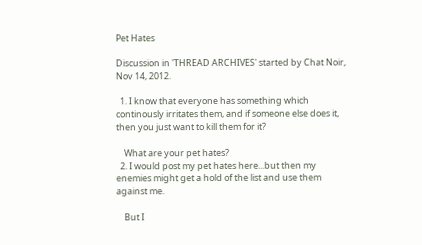Pet Hates

Discussion in 'THREAD ARCHIVES' started by Chat Noir, Nov 14, 2012.

  1. I know that everyone has something which continously irritates them, and if someone else does it, then you just want to kill them for it?

    What are your pet hates?
  2. I would post my pet hates here...but then my enemies might get a hold of the list and use them against me.

    But I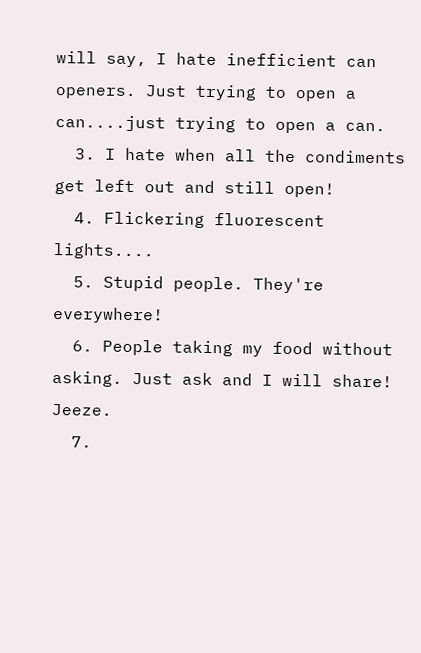will say, I hate inefficient can openers. Just trying to open a can....just trying to open a can.
  3. I hate when all the condiments get left out and still open!
  4. Flickering fluorescent lights....
  5. Stupid people. They're everywhere!
  6. People taking my food without asking. Just ask and I will share! Jeeze.
  7.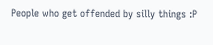People who get offended by silly things :P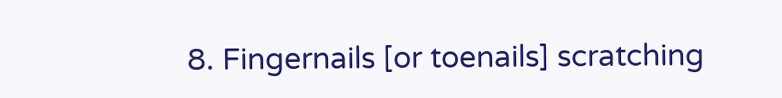8. Fingernails [or toenails] scratching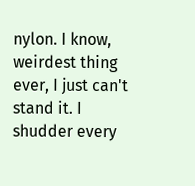nylon. I know, weirdest thing ever, I just can't stand it. I shudder every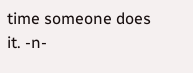time someone does it. -n-